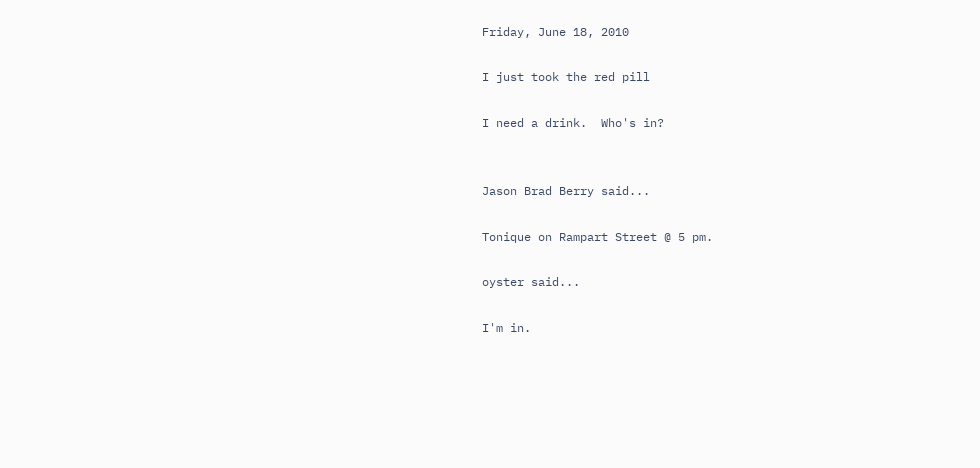Friday, June 18, 2010

I just took the red pill

I need a drink.  Who's in?


Jason Brad Berry said...

Tonique on Rampart Street @ 5 pm.

oyster said...

I'm in.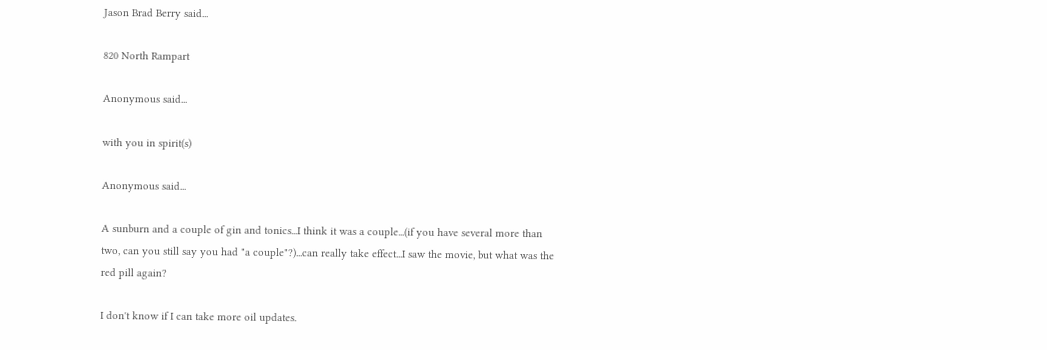Jason Brad Berry said...

820 North Rampart

Anonymous said...

with you in spirit(s)

Anonymous said...

A sunburn and a couple of gin and tonics...I think it was a couple...(if you have several more than two, can you still say you had "a couple"?)...can really take effect...I saw the movie, but what was the red pill again?

I don't know if I can take more oil updates.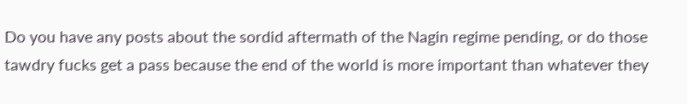Do you have any posts about the sordid aftermath of the Nagin regime pending, or do those tawdry fucks get a pass because the end of the world is more important than whatever they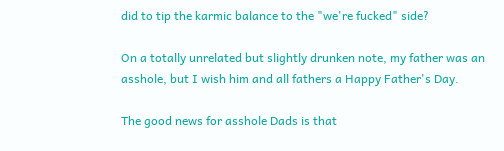did to tip the karmic balance to the "we're fucked" side?

On a totally unrelated but slightly drunken note, my father was an asshole, but I wish him and all fathers a Happy Father's Day.

The good news for asshole Dads is that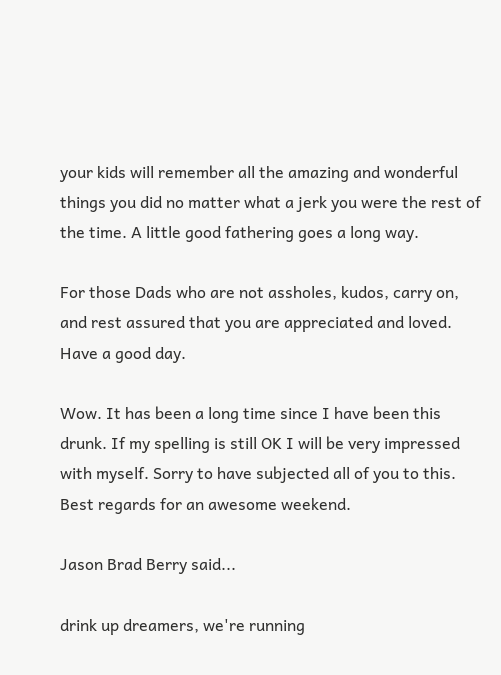your kids will remember all the amazing and wonderful things you did no matter what a jerk you were the rest of the time. A little good fathering goes a long way.

For those Dads who are not assholes, kudos, carry on, and rest assured that you are appreciated and loved. Have a good day.

Wow. It has been a long time since I have been this drunk. If my spelling is still OK I will be very impressed with myself. Sorry to have subjected all of you to this. Best regards for an awesome weekend.

Jason Brad Berry said...

drink up dreamers, we're running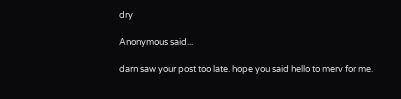dry

Anonymous said...

darn saw your post too late. hope you said hello to merv for me.